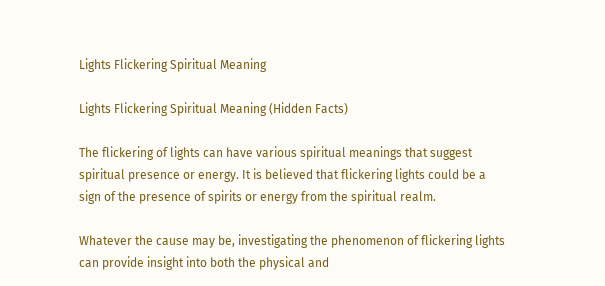Lights Flickering Spiritual Meaning

Lights Flickering Spiritual Meaning (Hidden Facts)

The flickering of lights can have various spiritual meanings that suggest spiritual presence or energy. It is believed that flickering lights could be a sign of the presence of spirits or energy from the spiritual realm.

Whatever the cause may be, investigating the phenomenon of flickering lights can provide insight into both the physical and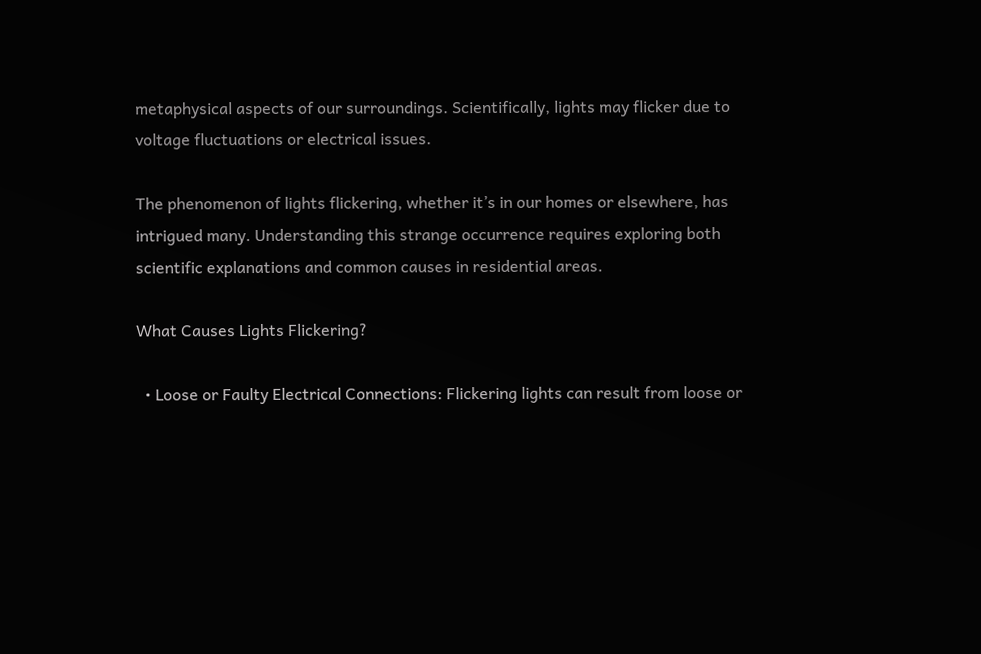metaphysical aspects of our surroundings. Scientifically, lights may flicker due to voltage fluctuations or electrical issues.

The phenomenon of lights flickering, whether it’s in our homes or elsewhere, has intrigued many. Understanding this strange occurrence requires exploring both scientific explanations and common causes in residential areas.

What Causes Lights Flickering?

  • Loose or Faulty Electrical Connections: Flickering lights can result from loose or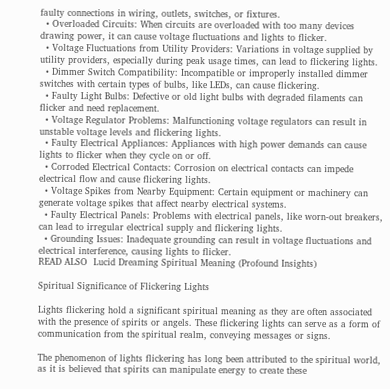faulty connections in wiring, outlets, switches, or fixtures.
  • Overloaded Circuits: When circuits are overloaded with too many devices drawing power, it can cause voltage fluctuations and lights to flicker.
  • Voltage Fluctuations from Utility Providers: Variations in voltage supplied by utility providers, especially during peak usage times, can lead to flickering lights.
  • Dimmer Switch Compatibility: Incompatible or improperly installed dimmer switches with certain types of bulbs, like LEDs, can cause flickering.
  • Faulty Light Bulbs: Defective or old light bulbs with degraded filaments can flicker and need replacement.
  • Voltage Regulator Problems: Malfunctioning voltage regulators can result in unstable voltage levels and flickering lights.
  • Faulty Electrical Appliances: Appliances with high power demands can cause lights to flicker when they cycle on or off.
  • Corroded Electrical Contacts: Corrosion on electrical contacts can impede electrical flow and cause flickering lights.
  • Voltage Spikes from Nearby Equipment: Certain equipment or machinery can generate voltage spikes that affect nearby electrical systems.
  • Faulty Electrical Panels: Problems with electrical panels, like worn-out breakers, can lead to irregular electrical supply and flickering lights.
  • Grounding Issues: Inadequate grounding can result in voltage fluctuations and electrical interference, causing lights to flicker.
READ ALSO  Lucid Dreaming Spiritual Meaning (Profound Insights)

Spiritual Significance of Flickering Lights

Lights flickering hold a significant spiritual meaning as they are often associated with the presence of spirits or angels. These flickering lights can serve as a form of communication from the spiritual realm, conveying messages or signs.

The phenomenon of lights flickering has long been attributed to the spiritual world, as it is believed that spirits can manipulate energy to create these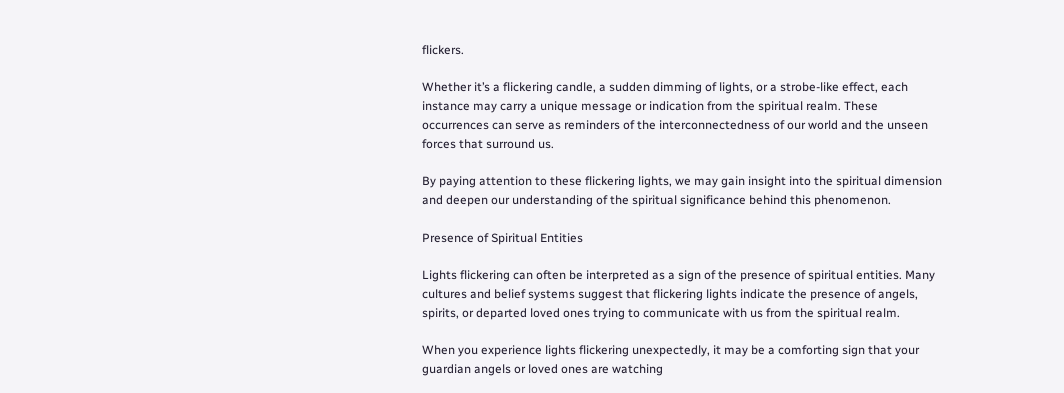flickers.

Whether it’s a flickering candle, a sudden dimming of lights, or a strobe-like effect, each instance may carry a unique message or indication from the spiritual realm. These occurrences can serve as reminders of the interconnectedness of our world and the unseen forces that surround us.

By paying attention to these flickering lights, we may gain insight into the spiritual dimension and deepen our understanding of the spiritual significance behind this phenomenon.

Presence of Spiritual Entities

Lights flickering can often be interpreted as a sign of the presence of spiritual entities. Many cultures and belief systems suggest that flickering lights indicate the presence of angels, spirits, or departed loved ones trying to communicate with us from the spiritual realm.

When you experience lights flickering unexpectedly, it may be a comforting sign that your guardian angels or loved ones are watching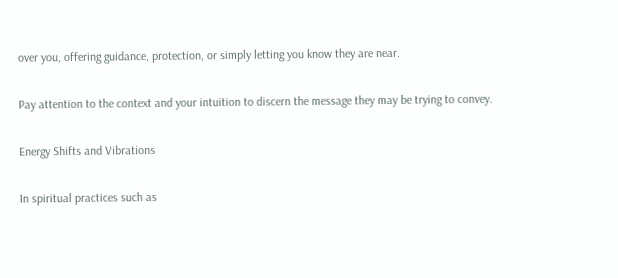over you, offering guidance, protection, or simply letting you know they are near.

Pay attention to the context and your intuition to discern the message they may be trying to convey.

Energy Shifts and Vibrations

In spiritual practices such as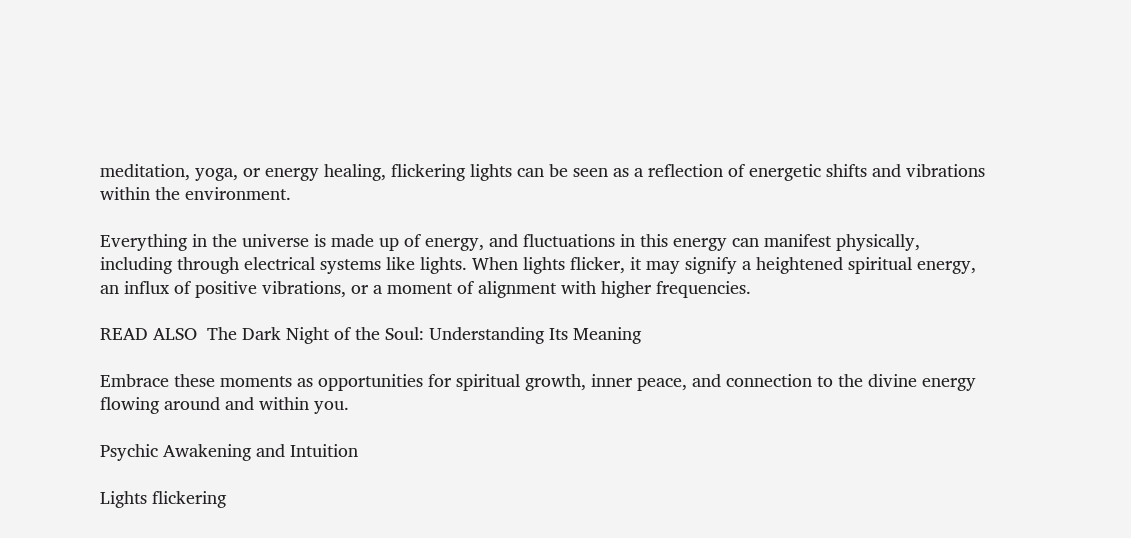meditation, yoga, or energy healing, flickering lights can be seen as a reflection of energetic shifts and vibrations within the environment.

Everything in the universe is made up of energy, and fluctuations in this energy can manifest physically, including through electrical systems like lights. When lights flicker, it may signify a heightened spiritual energy, an influx of positive vibrations, or a moment of alignment with higher frequencies.

READ ALSO  The Dark Night of the Soul: Understanding Its Meaning

Embrace these moments as opportunities for spiritual growth, inner peace, and connection to the divine energy flowing around and within you.

Psychic Awakening and Intuition

Lights flickering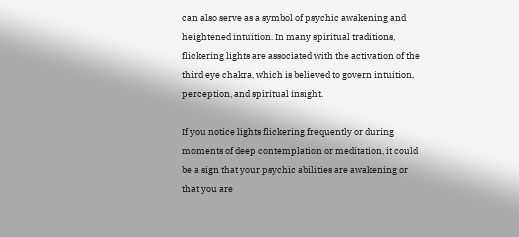can also serve as a symbol of psychic awakening and heightened intuition. In many spiritual traditions, flickering lights are associated with the activation of the third eye chakra, which is believed to govern intuition, perception, and spiritual insight.

If you notice lights flickering frequently or during moments of deep contemplation or meditation, it could be a sign that your psychic abilities are awakening or that you are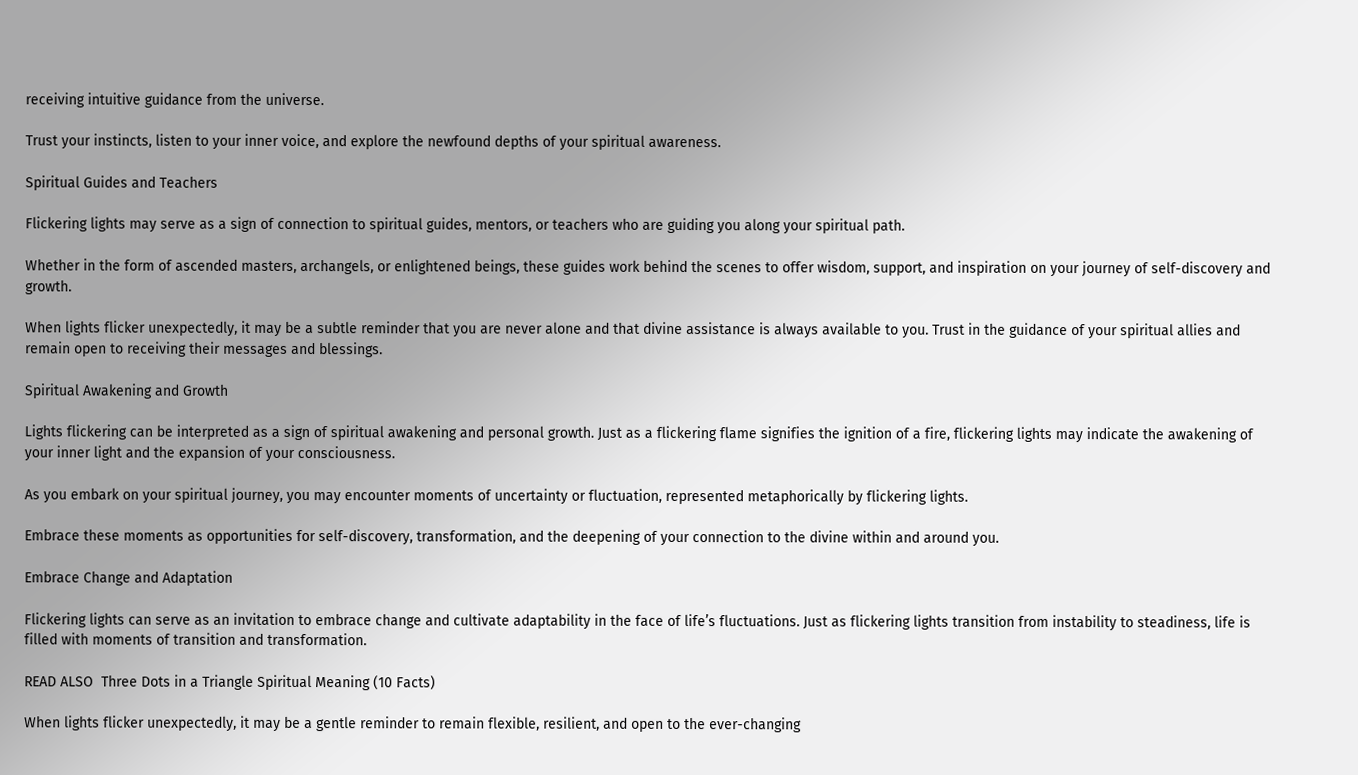receiving intuitive guidance from the universe.

Trust your instincts, listen to your inner voice, and explore the newfound depths of your spiritual awareness.

Spiritual Guides and Teachers

Flickering lights may serve as a sign of connection to spiritual guides, mentors, or teachers who are guiding you along your spiritual path.

Whether in the form of ascended masters, archangels, or enlightened beings, these guides work behind the scenes to offer wisdom, support, and inspiration on your journey of self-discovery and growth.

When lights flicker unexpectedly, it may be a subtle reminder that you are never alone and that divine assistance is always available to you. Trust in the guidance of your spiritual allies and remain open to receiving their messages and blessings.

Spiritual Awakening and Growth

Lights flickering can be interpreted as a sign of spiritual awakening and personal growth. Just as a flickering flame signifies the ignition of a fire, flickering lights may indicate the awakening of your inner light and the expansion of your consciousness.

As you embark on your spiritual journey, you may encounter moments of uncertainty or fluctuation, represented metaphorically by flickering lights.

Embrace these moments as opportunities for self-discovery, transformation, and the deepening of your connection to the divine within and around you.

Embrace Change and Adaptation

Flickering lights can serve as an invitation to embrace change and cultivate adaptability in the face of life’s fluctuations. Just as flickering lights transition from instability to steadiness, life is filled with moments of transition and transformation.

READ ALSO  Three Dots in a Triangle Spiritual Meaning (10 Facts)

When lights flicker unexpectedly, it may be a gentle reminder to remain flexible, resilient, and open to the ever-changing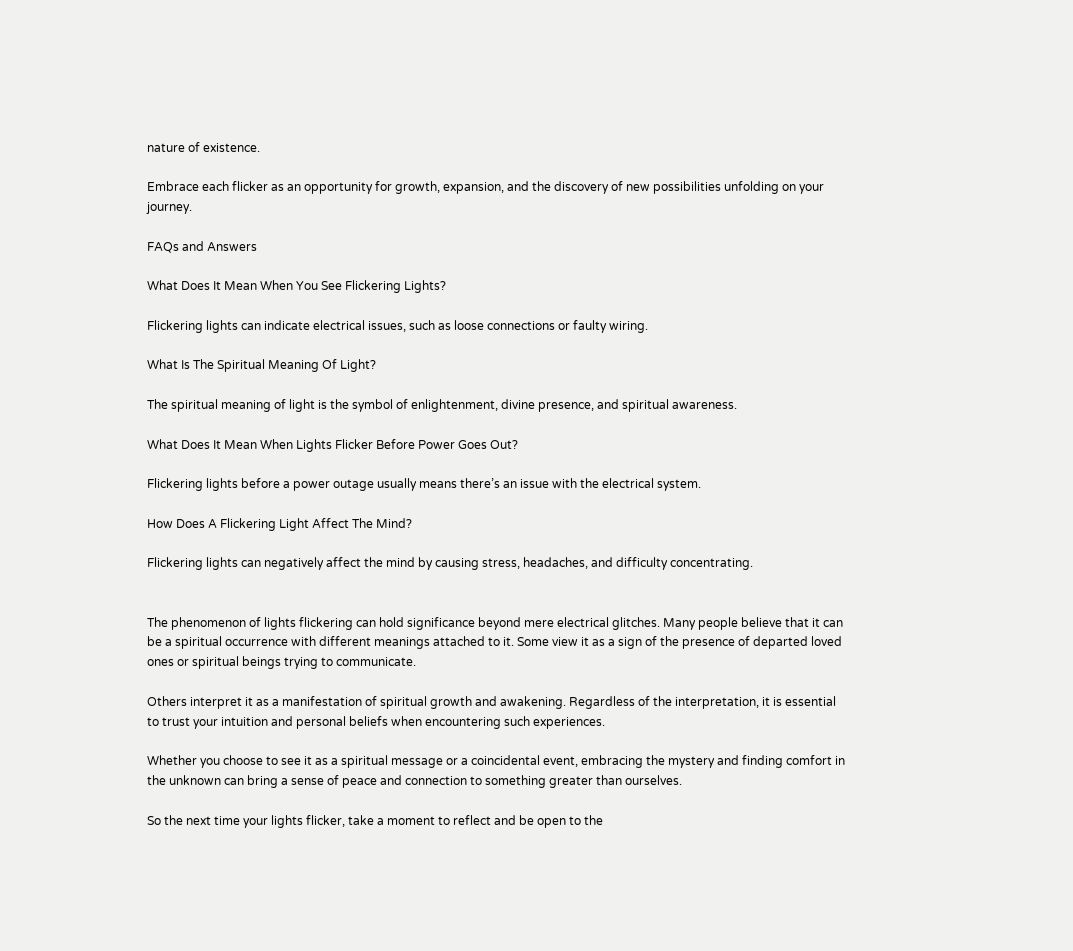nature of existence.

Embrace each flicker as an opportunity for growth, expansion, and the discovery of new possibilities unfolding on your journey.

FAQs and Answers

What Does It Mean When You See Flickering Lights?

Flickering lights can indicate electrical issues, such as loose connections or faulty wiring.

What Is The Spiritual Meaning Of Light?

The spiritual meaning of light is the symbol of enlightenment, divine presence, and spiritual awareness.

What Does It Mean When Lights Flicker Before Power Goes Out?

Flickering lights before a power outage usually means there’s an issue with the electrical system.

How Does A Flickering Light Affect The Mind?

Flickering lights can negatively affect the mind by causing stress, headaches, and difficulty concentrating.


The phenomenon of lights flickering can hold significance beyond mere electrical glitches. Many people believe that it can be a spiritual occurrence with different meanings attached to it. Some view it as a sign of the presence of departed loved ones or spiritual beings trying to communicate.

Others interpret it as a manifestation of spiritual growth and awakening. Regardless of the interpretation, it is essential to trust your intuition and personal beliefs when encountering such experiences.

Whether you choose to see it as a spiritual message or a coincidental event, embracing the mystery and finding comfort in the unknown can bring a sense of peace and connection to something greater than ourselves.

So the next time your lights flicker, take a moment to reflect and be open to the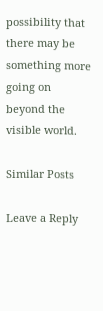possibility that there may be something more going on beyond the visible world.

Similar Posts

Leave a Reply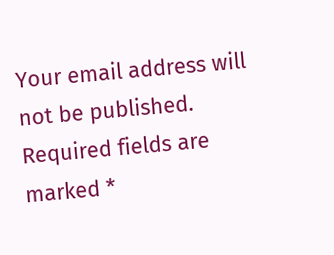Your email address will not be published. Required fields are marked *